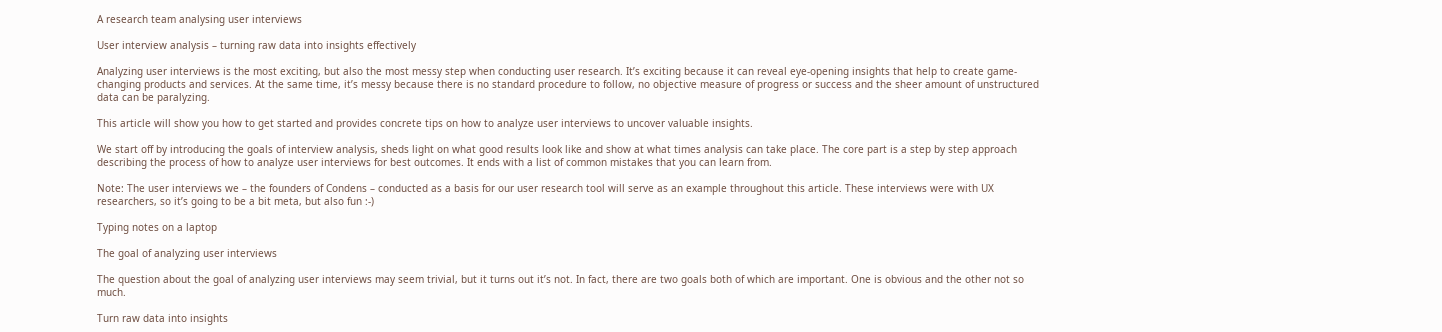A research team analysing user interviews

User interview analysis – turning raw data into insights effectively

Analyzing user interviews is the most exciting, but also the most messy step when conducting user research. It’s exciting because it can reveal eye-opening insights that help to create game-changing products and services. At the same time, it’s messy because there is no standard procedure to follow, no objective measure of progress or success and the sheer amount of unstructured data can be paralyzing.

This article will show you how to get started and provides concrete tips on how to analyze user interviews to uncover valuable insights.

We start off by introducing the goals of interview analysis, sheds light on what good results look like and show at what times analysis can take place. The core part is a step by step approach describing the process of how to analyze user interviews for best outcomes. It ends with a list of common mistakes that you can learn from.

Note: The user interviews we – the founders of Condens – conducted as a basis for our user research tool will serve as an example throughout this article. These interviews were with UX researchers, so it’s going to be a bit meta, but also fun :-)

Typing notes on a laptop

The goal of analyzing user interviews

The question about the goal of analyzing user interviews may seem trivial, but it turns out it’s not. In fact, there are two goals both of which are important. One is obvious and the other not so much.

Turn raw data into insights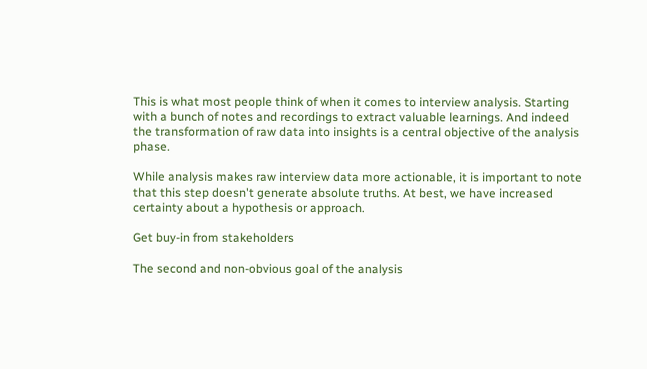This is what most people think of when it comes to interview analysis. Starting with a bunch of notes and recordings to extract valuable learnings. And indeed the transformation of raw data into insights is a central objective of the analysis phase.

While analysis makes raw interview data more actionable, it is important to note that this step doesn't generate absolute truths. At best, we have increased certainty about a hypothesis or approach.

Get buy-in from stakeholders

The second and non-obvious goal of the analysis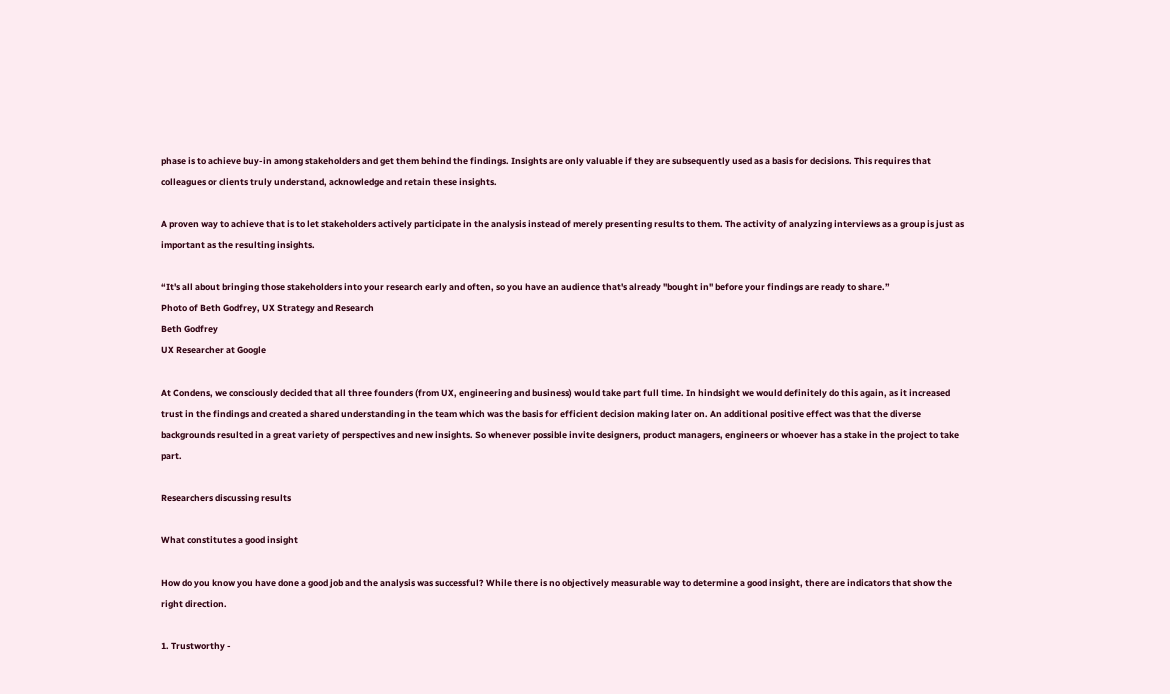phase is to achieve buy-in among stakeholders and get them behind the findings. Insights are only valuable if they are subsequently used as a basis for decisions. This requires that colleagues or clients truly understand, acknowledge and retain these insights.

A proven way to achieve that is to let stakeholders actively participate in the analysis instead of merely presenting results to them. The activity of analyzing interviews as a group is just as important as the resulting insights.

“It's all about bringing those stakeholders into your research early and often, so you have an audience that's already "bought in" before your findings are ready to share.”
Photo of Beth Godfrey, UX Strategy and Research
Beth Godfrey
UX Researcher at Google

At Condens, we consciously decided that all three founders (from UX, engineering and business) would take part full time. In hindsight we would definitely do this again, as it increased trust in the findings and created a shared understanding in the team which was the basis for efficient decision making later on. An additional positive effect was that the diverse backgrounds resulted in a great variety of perspectives and new insights. So whenever possible invite designers, product managers, engineers or whoever has a stake in the project to take part.

Researchers discussing results

What constitutes a good insight

How do you know you have done a good job and the analysis was successful? While there is no objectively measurable way to determine a good insight, there are indicators that show the right direction.

1. Trustworthy -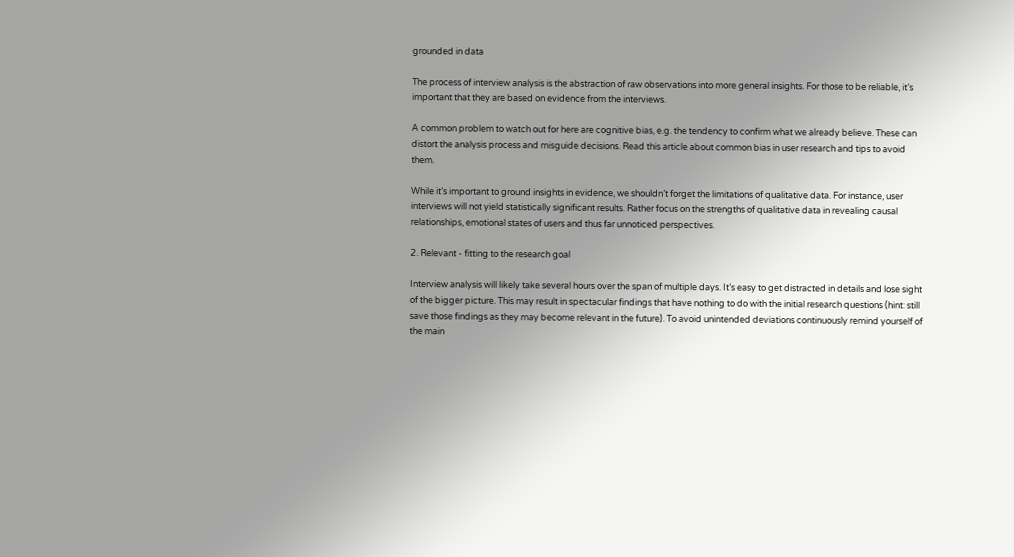grounded in data

The process of interview analysis is the abstraction of raw observations into more general insights. For those to be reliable, it’s important that they are based on evidence from the interviews.

A common problem to watch out for here are cognitive bias, e.g. the tendency to confirm what we already believe. These can distort the analysis process and misguide decisions. Read this article about common bias in user research and tips to avoid them.

While it’s important to ground insights in evidence, we shouldn’t forget the limitations of qualitative data. For instance, user interviews will not yield statistically significant results. Rather focus on the strengths of qualitative data in revealing causal relationships, emotional states of users and thus far unnoticed perspectives.

2. Relevant - fitting to the research goal

Interview analysis will likely take several hours over the span of multiple days. It’s easy to get distracted in details and lose sight of the bigger picture. This may result in spectacular findings that have nothing to do with the initial research questions (hint: still save those findings as they may become relevant in the future). To avoid unintended deviations continuously remind yourself of the main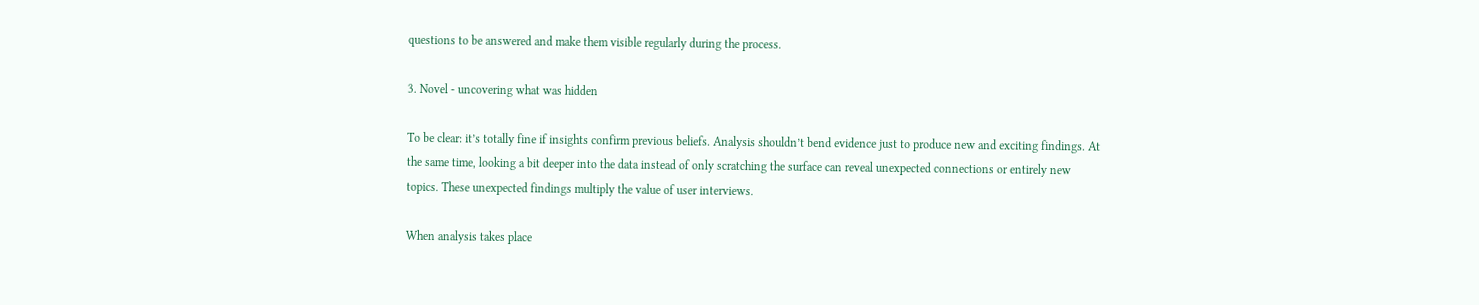questions to be answered and make them visible regularly during the process.

3. Novel - uncovering what was hidden

To be clear: it’s totally fine if insights confirm previous beliefs. Analysis shouldn’t bend evidence just to produce new and exciting findings. At the same time, looking a bit deeper into the data instead of only scratching the surface can reveal unexpected connections or entirely new topics. These unexpected findings multiply the value of user interviews.

When analysis takes place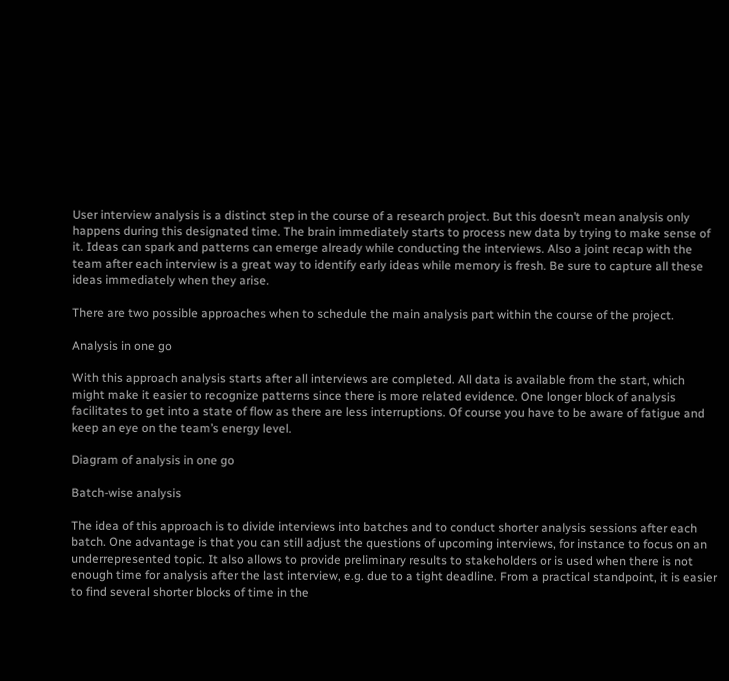User interview analysis is a distinct step in the course of a research project. But this doesn’t mean analysis only happens during this designated time. The brain immediately starts to process new data by trying to make sense of it. Ideas can spark and patterns can emerge already while conducting the interviews. Also a joint recap with the team after each interview is a great way to identify early ideas while memory is fresh. Be sure to capture all these ideas immediately when they arise.

There are two possible approaches when to schedule the main analysis part within the course of the project.

Analysis in one go

With this approach analysis starts after all interviews are completed. All data is available from the start, which might make it easier to recognize patterns since there is more related evidence. One longer block of analysis facilitates to get into a state of flow as there are less interruptions. Of course you have to be aware of fatigue and keep an eye on the team’s energy level.

Diagram of analysis in one go

Batch-wise analysis

The idea of this approach is to divide interviews into batches and to conduct shorter analysis sessions after each batch. One advantage is that you can still adjust the questions of upcoming interviews, for instance to focus on an underrepresented topic. It also allows to provide preliminary results to stakeholders or is used when there is not enough time for analysis after the last interview, e.g. due to a tight deadline. From a practical standpoint, it is easier to find several shorter blocks of time in the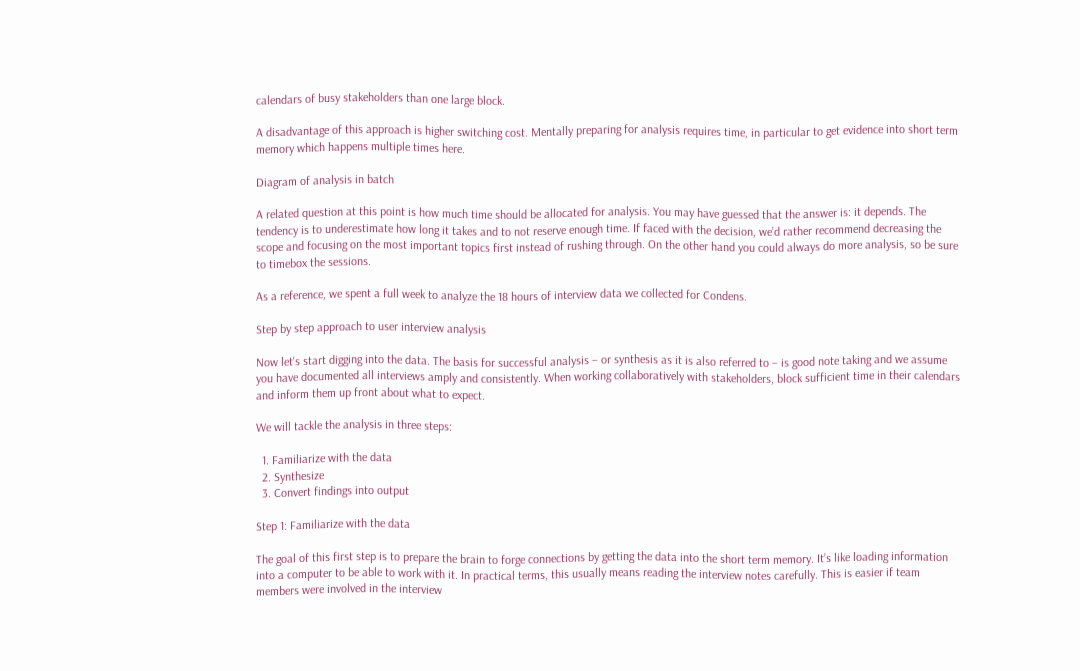calendars of busy stakeholders than one large block.

A disadvantage of this approach is higher switching cost. Mentally preparing for analysis requires time, in particular to get evidence into short term memory which happens multiple times here.

Diagram of analysis in batch

A related question at this point is how much time should be allocated for analysis. You may have guessed that the answer is: it depends. The tendency is to underestimate how long it takes and to not reserve enough time. If faced with the decision, we’d rather recommend decreasing the scope and focusing on the most important topics first instead of rushing through. On the other hand you could always do more analysis, so be sure to timebox the sessions.

As a reference, we spent a full week to analyze the 18 hours of interview data we collected for Condens.

Step by step approach to user interview analysis

Now let's start digging into the data. The basis for successful analysis – or synthesis as it is also referred to – is good note taking and we assume you have documented all interviews amply and consistently. When working collaboratively with stakeholders, block sufficient time in their calendars and inform them up front about what to expect.

We will tackle the analysis in three steps:

  1. Familiarize with the data
  2. Synthesize
  3. Convert findings into output

Step 1: Familiarize with the data

The goal of this first step is to prepare the brain to forge connections by getting the data into the short term memory. It’s like loading information into a computer to be able to work with it. In practical terms, this usually means reading the interview notes carefully. This is easier if team members were involved in the interview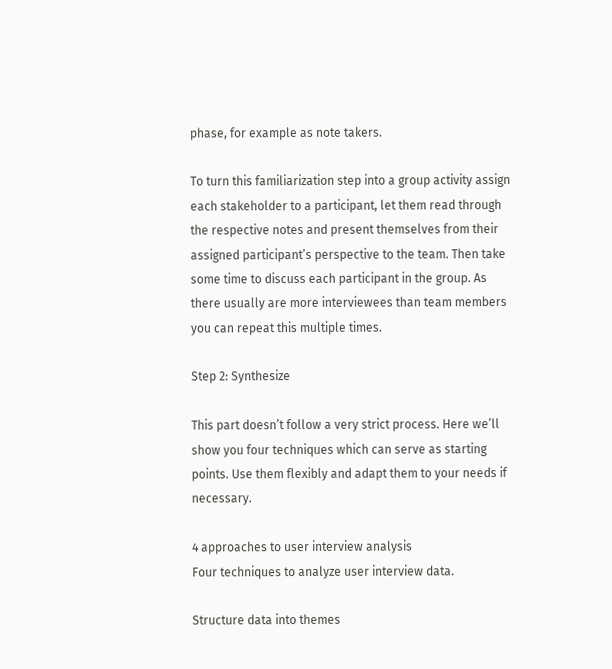phase, for example as note takers.

To turn this familiarization step into a group activity assign each stakeholder to a participant, let them read through the respective notes and present themselves from their assigned participant’s perspective to the team. Then take some time to discuss each participant in the group. As there usually are more interviewees than team members you can repeat this multiple times.

Step 2: Synthesize

This part doesn’t follow a very strict process. Here we’ll show you four techniques which can serve as starting points. Use them flexibly and adapt them to your needs if necessary.

4 approaches to user interview analysis
Four techniques to analyze user interview data.

Structure data into themes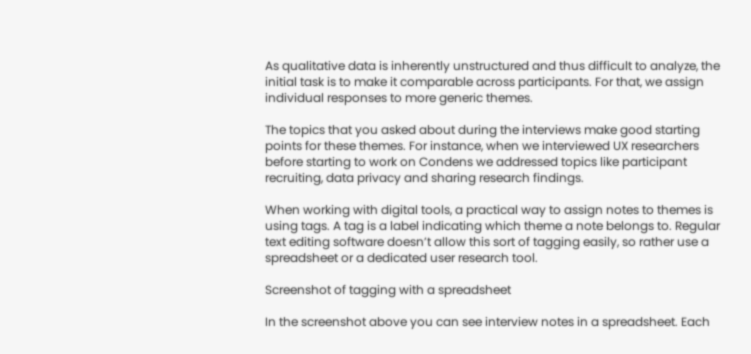As qualitative data is inherently unstructured and thus difficult to analyze, the initial task is to make it comparable across participants. For that, we assign individual responses to more generic themes.

The topics that you asked about during the interviews make good starting points for these themes. For instance, when we interviewed UX researchers before starting to work on Condens we addressed topics like participant recruiting, data privacy and sharing research findings.

When working with digital tools, a practical way to assign notes to themes is using tags. A tag is a label indicating which theme a note belongs to. Regular text editing software doesn’t allow this sort of tagging easily, so rather use a spreadsheet or a dedicated user research tool.

Screenshot of tagging with a spreadsheet

In the screenshot above you can see interview notes in a spreadsheet. Each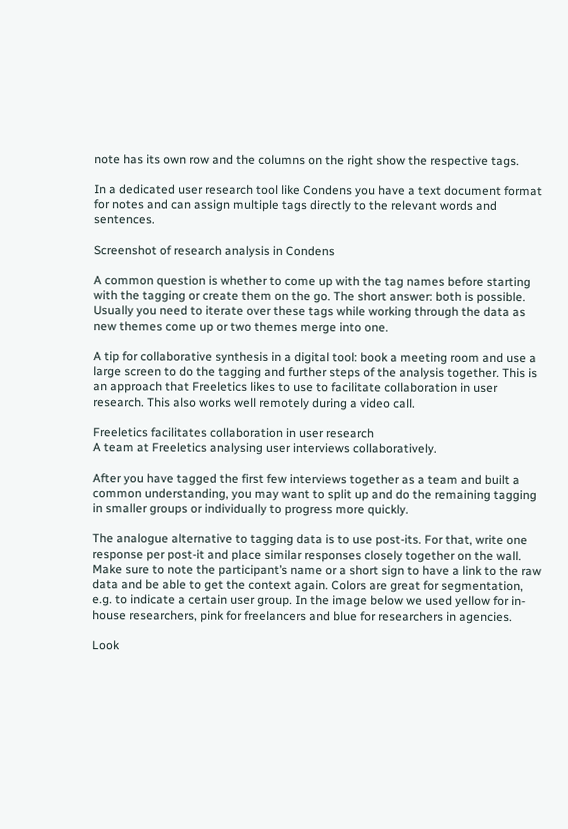note has its own row and the columns on the right show the respective tags.

In a dedicated user research tool like Condens you have a text document format for notes and can assign multiple tags directly to the relevant words and sentences.

Screenshot of research analysis in Condens

A common question is whether to come up with the tag names before starting with the tagging or create them on the go. The short answer: both is possible. Usually you need to iterate over these tags while working through the data as new themes come up or two themes merge into one.

A tip for collaborative synthesis in a digital tool: book a meeting room and use a large screen to do the tagging and further steps of the analysis together. This is an approach that Freeletics likes to use to facilitate collaboration in user research. This also works well remotely during a video call.

Freeletics facilitates collaboration in user research
A team at Freeletics analysing user interviews collaboratively.

After you have tagged the first few interviews together as a team and built a common understanding, you may want to split up and do the remaining tagging in smaller groups or individually to progress more quickly.

The analogue alternative to tagging data is to use post-its. For that, write one response per post-it and place similar responses closely together on the wall. Make sure to note the participant’s name or a short sign to have a link to the raw data and be able to get the context again. Colors are great for segmentation, e.g. to indicate a certain user group. In the image below we used yellow for in-house researchers, pink for freelancers and blue for researchers in agencies.

Look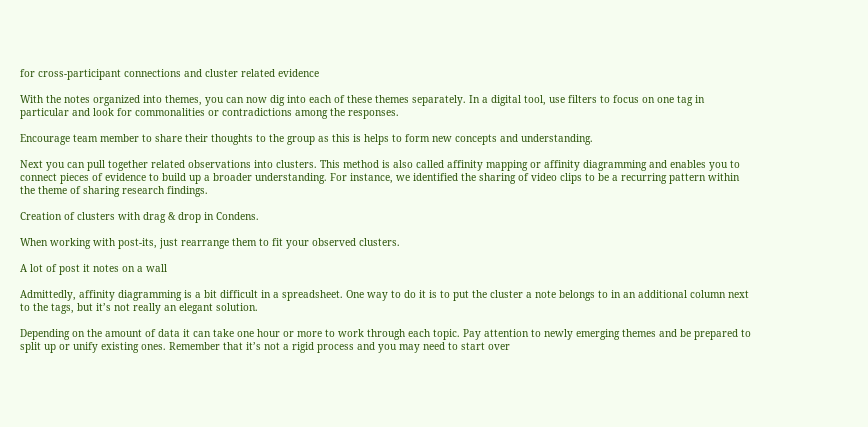for cross-participant connections and cluster related evidence

With the notes organized into themes, you can now dig into each of these themes separately. In a digital tool, use filters to focus on one tag in particular and look for commonalities or contradictions among the responses.

Encourage team member to share their thoughts to the group as this is helps to form new concepts and understanding.

Next you can pull together related observations into clusters. This method is also called affinity mapping or affinity diagramming and enables you to connect pieces of evidence to build up a broader understanding. For instance, we identified the sharing of video clips to be a recurring pattern within the theme of sharing research findings.

Creation of clusters with drag & drop in Condens.

When working with post-its, just rearrange them to fit your observed clusters.

A lot of post it notes on a wall

Admittedly, affinity diagramming is a bit difficult in a spreadsheet. One way to do it is to put the cluster a note belongs to in an additional column next to the tags, but it’s not really an elegant solution.

Depending on the amount of data it can take one hour or more to work through each topic. Pay attention to newly emerging themes and be prepared to split up or unify existing ones. Remember that it’s not a rigid process and you may need to start over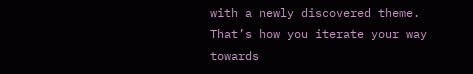with a newly discovered theme. That’s how you iterate your way towards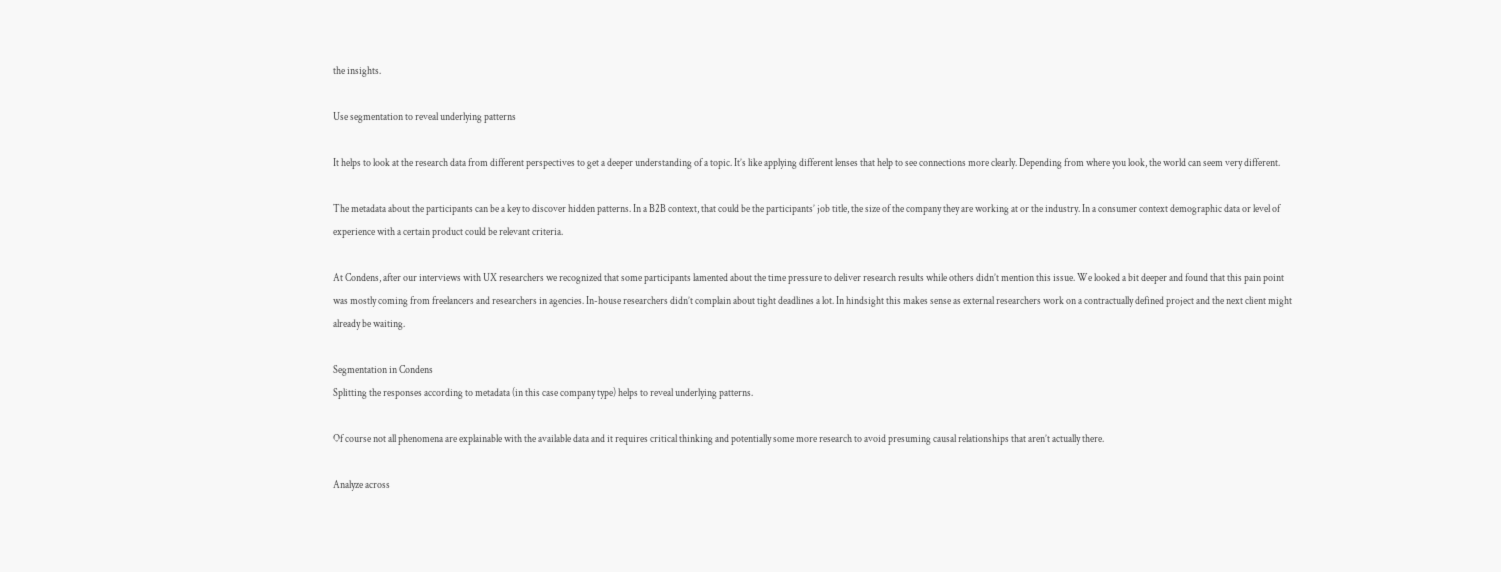the insights.

Use segmentation to reveal underlying patterns

It helps to look at the research data from different perspectives to get a deeper understanding of a topic. It’s like applying different lenses that help to see connections more clearly. Depending from where you look, the world can seem very different.

The metadata about the participants can be a key to discover hidden patterns. In a B2B context, that could be the participants’ job title, the size of the company they are working at or the industry. In a consumer context demographic data or level of experience with a certain product could be relevant criteria.

At Condens, after our interviews with UX researchers we recognized that some participants lamented about the time pressure to deliver research results while others didn’t mention this issue. We looked a bit deeper and found that this pain point was mostly coming from freelancers and researchers in agencies. In-house researchers didn’t complain about tight deadlines a lot. In hindsight this makes sense as external researchers work on a contractually defined project and the next client might already be waiting.

Segmentation in Condens
Splitting the responses according to metadata (in this case company type) helps to reveal underlying patterns.

Of course not all phenomena are explainable with the available data and it requires critical thinking and potentially some more research to avoid presuming causal relationships that aren’t actually there.

Analyze across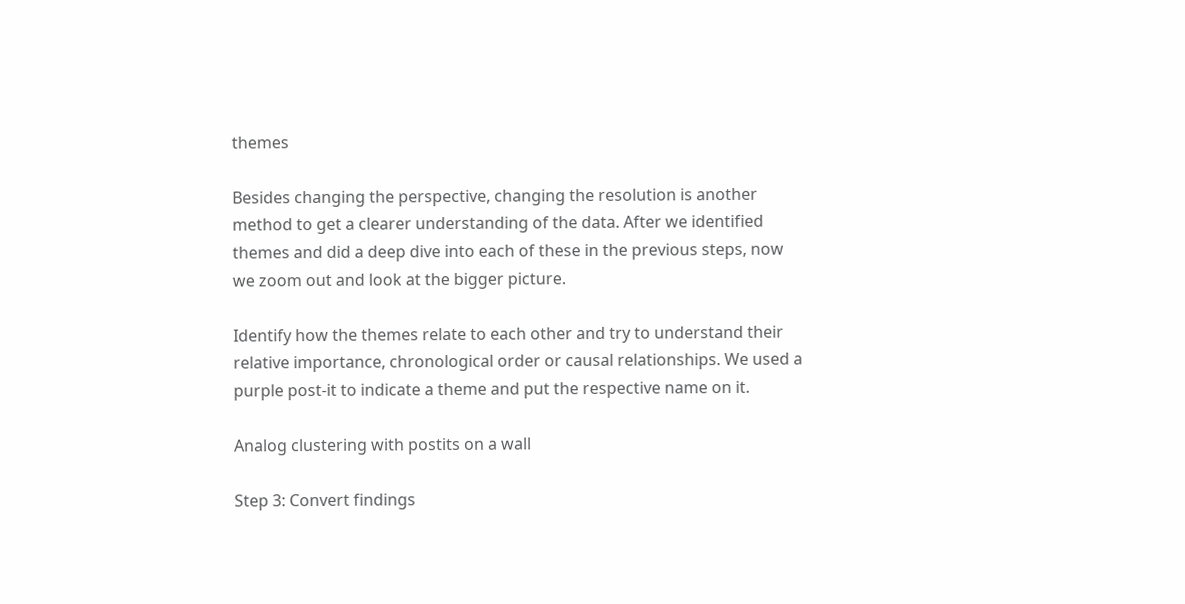themes

Besides changing the perspective, changing the resolution is another method to get a clearer understanding of the data. After we identified themes and did a deep dive into each of these in the previous steps, now we zoom out and look at the bigger picture.

Identify how the themes relate to each other and try to understand their relative importance, chronological order or causal relationships. We used a purple post-it to indicate a theme and put the respective name on it.

Analog clustering with postits on a wall

Step 3: Convert findings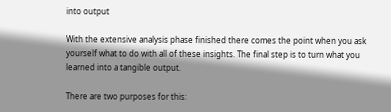into output

With the extensive analysis phase finished there comes the point when you ask yourself what to do with all of these insights. The final step is to turn what you learned into a tangible output.

There are two purposes for this: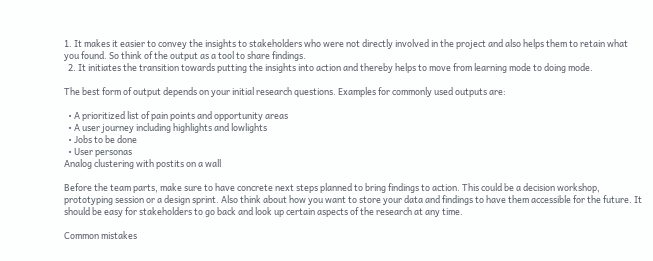1. It makes it easier to convey the insights to stakeholders who were not directly involved in the project and also helps them to retain what you found. So think of the output as a tool to share findings.
  2. It initiates the transition towards putting the insights into action and thereby helps to move from learning mode to doing mode.

The best form of output depends on your initial research questions. Examples for commonly used outputs are:

  • A prioritized list of pain points and opportunity areas
  • A user journey including highlights and lowlights
  • Jobs to be done
  • User personas
Analog clustering with postits on a wall

Before the team parts, make sure to have concrete next steps planned to bring findings to action. This could be a decision workshop, prototyping session or a design sprint. Also think about how you want to store your data and findings to have them accessible for the future. It should be easy for stakeholders to go back and look up certain aspects of the research at any time.

Common mistakes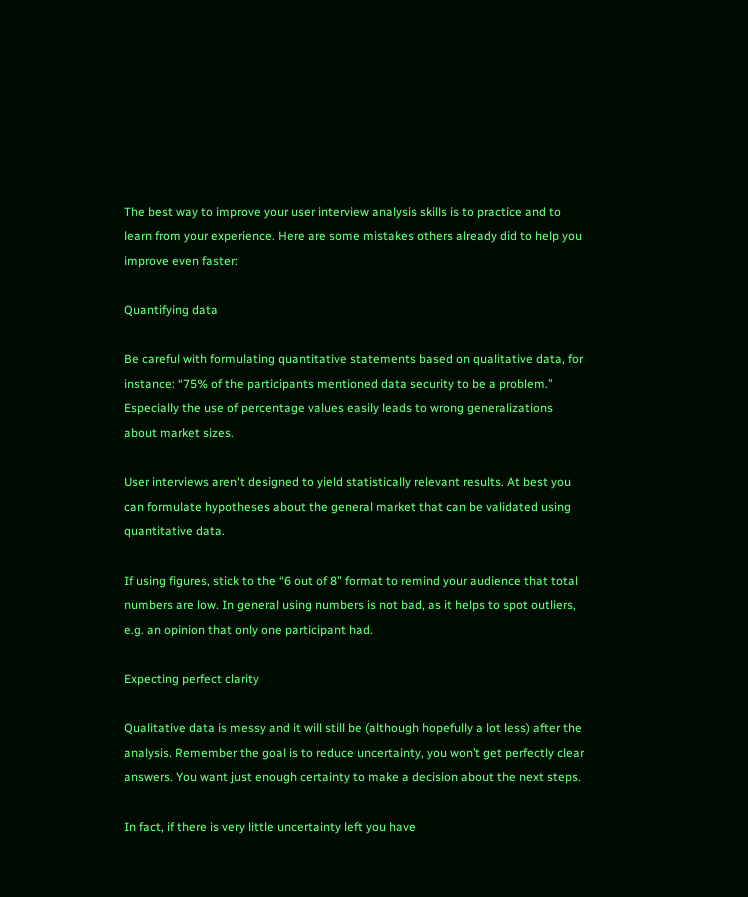The best way to improve your user interview analysis skills is to practice and to learn from your experience. Here are some mistakes others already did to help you improve even faster:

Quantifying data

Be careful with formulating quantitative statements based on qualitative data, for instance: “75% of the participants mentioned data security to be a problem.” Especially the use of percentage values easily leads to wrong generalizations about market sizes.

User interviews aren't designed to yield statistically relevant results. At best you can formulate hypotheses about the general market that can be validated using quantitative data.

If using figures, stick to the “6 out of 8” format to remind your audience that total numbers are low. In general using numbers is not bad, as it helps to spot outliers, e.g. an opinion that only one participant had.

Expecting perfect clarity

Qualitative data is messy and it will still be (although hopefully a lot less) after the analysis. Remember the goal is to reduce uncertainty, you won’t get perfectly clear answers. You want just enough certainty to make a decision about the next steps.

In fact, if there is very little uncertainty left you have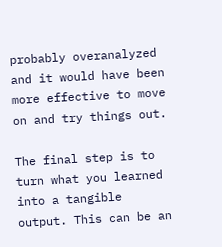probably overanalyzed and it would have been more effective to move on and try things out.

The final step is to turn what you learned into a tangible output. This can be an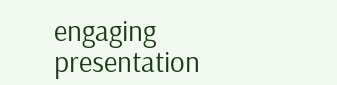engaging presentation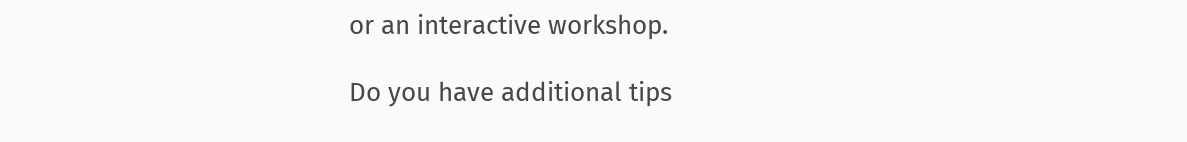or an interactive workshop.

Do you have additional tips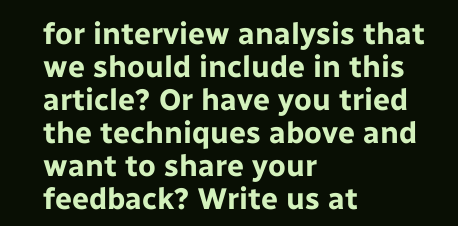for interview analysis that we should include in this article? Or have you tried the techniques above and want to share your feedback? Write us at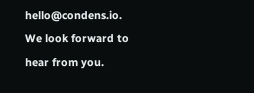hello@condens.io. We look forward to hear from you.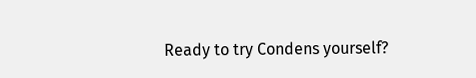Ready to try Condens yourself?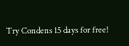Try Condens 15 days for free!